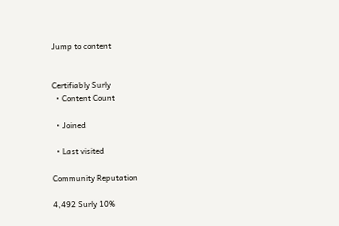Jump to content


Certifiably Surly
  • Content Count

  • Joined

  • Last visited

Community Reputation

4,492 Surly 10%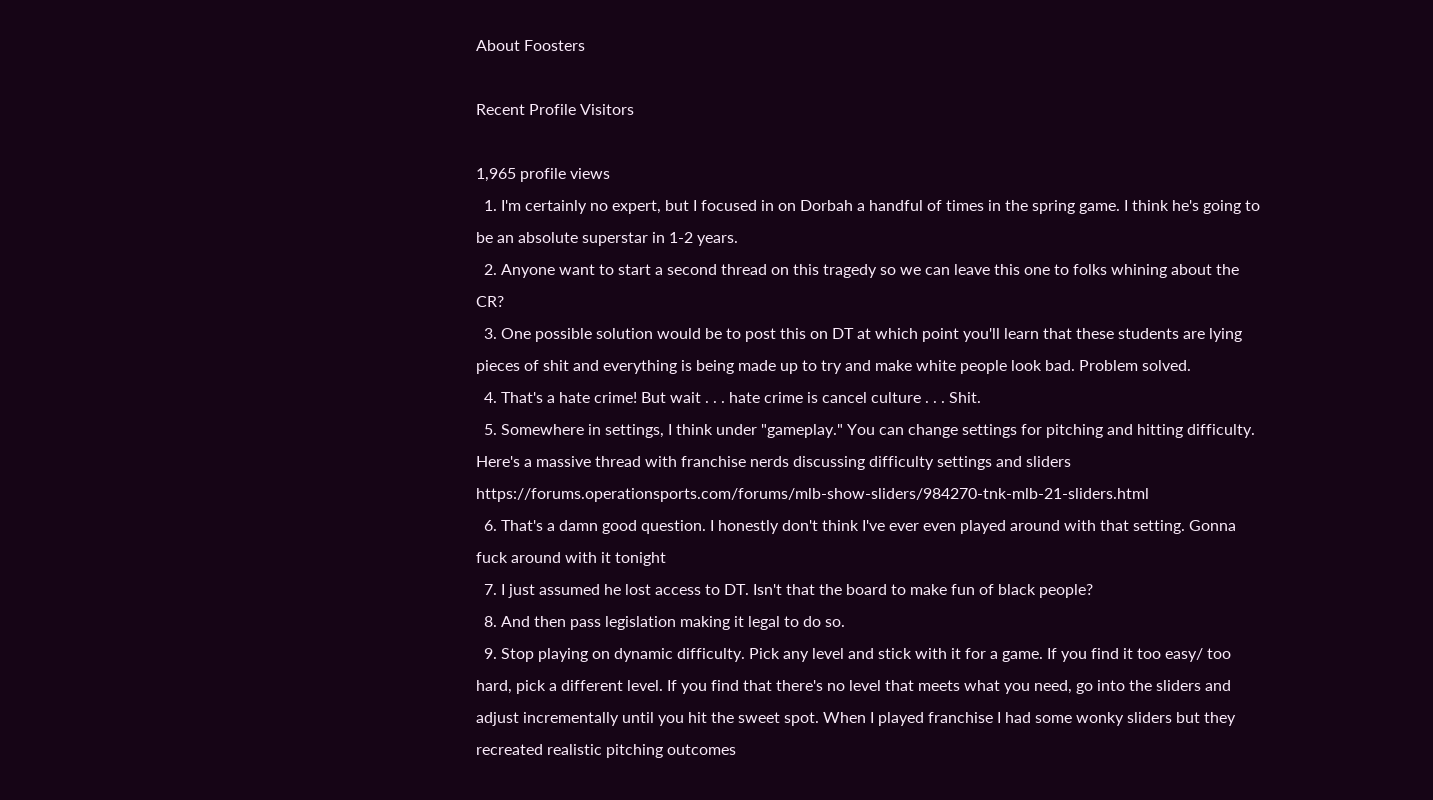About Foosters

Recent Profile Visitors

1,965 profile views
  1. I'm certainly no expert, but I focused in on Dorbah a handful of times in the spring game. I think he's going to be an absolute superstar in 1-2 years.
  2. Anyone want to start a second thread on this tragedy so we can leave this one to folks whining about the CR?
  3. One possible solution would be to post this on DT at which point you'll learn that these students are lying pieces of shit and everything is being made up to try and make white people look bad. Problem solved.
  4. That's a hate crime! But wait . . . hate crime is cancel culture . . . Shit.
  5. Somewhere in settings, I think under "gameplay." You can change settings for pitching and hitting difficulty. Here's a massive thread with franchise nerds discussing difficulty settings and sliders https://forums.operationsports.com/forums/mlb-show-sliders/984270-tnk-mlb-21-sliders.html
  6. That's a damn good question. I honestly don't think I've ever even played around with that setting. Gonna fuck around with it tonight
  7. I just assumed he lost access to DT. Isn't that the board to make fun of black people?
  8. And then pass legislation making it legal to do so.
  9. Stop playing on dynamic difficulty. Pick any level and stick with it for a game. If you find it too easy/ too hard, pick a different level. If you find that there's no level that meets what you need, go into the sliders and adjust incrementally until you hit the sweet spot. When I played franchise I had some wonky sliders but they recreated realistic pitching outcomes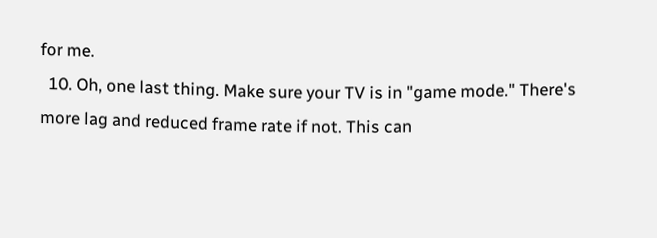for me.
  10. Oh, one last thing. Make sure your TV is in "game mode." There's more lag and reduced frame rate if not. This can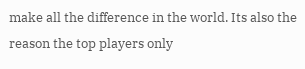make all the difference in the world. Its also the reason the top players only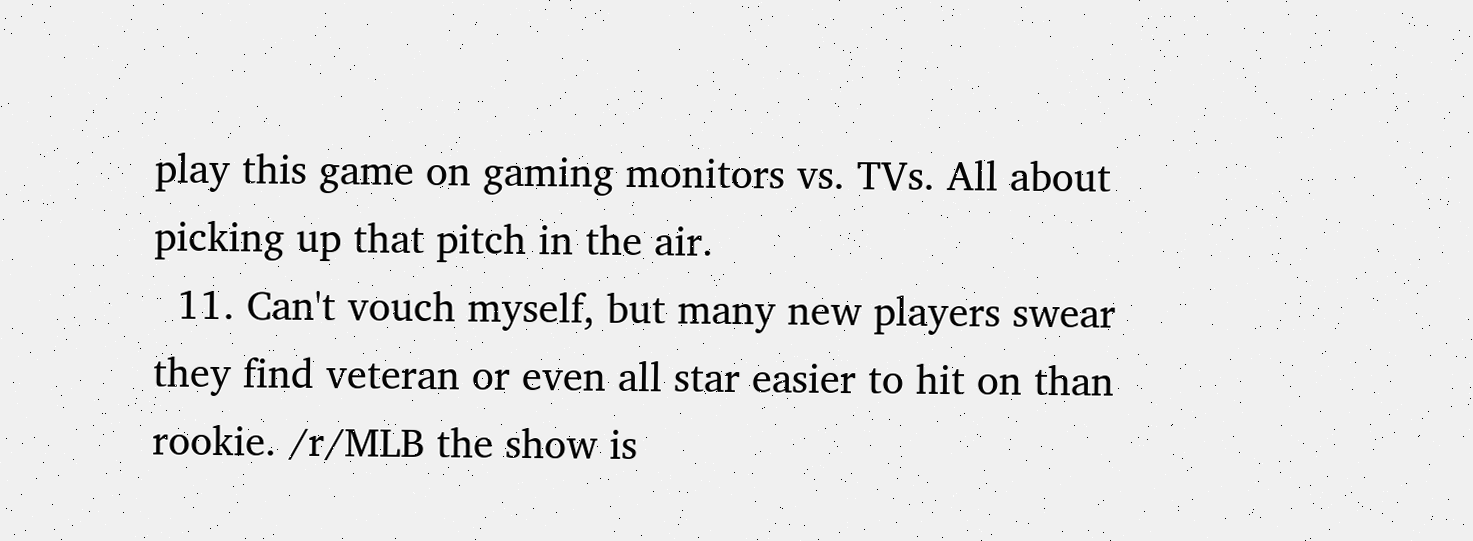play this game on gaming monitors vs. TVs. All about picking up that pitch in the air.
  11. Can't vouch myself, but many new players swear they find veteran or even all star easier to hit on than rookie. /r/MLB the show is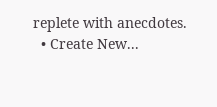replete with anecdotes.
  • Create New...